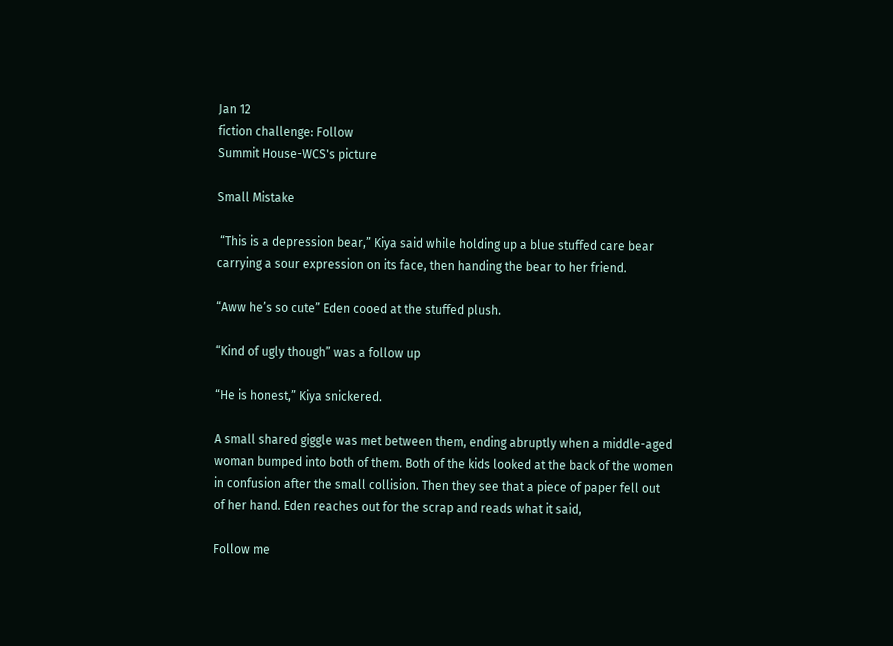Jan 12
fiction challenge: Follow
Summit House-WCS's picture

Small Mistake

 “This is a depression bear,” Kiya said while holding up a blue stuffed care bear carrying a sour expression on its face, then handing the bear to her friend.

“Aww he’s so cute” Eden cooed at the stuffed plush.

“Kind of ugly though” was a follow up

“He is honest,” Kiya snickered.

A small shared giggle was met between them, ending abruptly when a middle-aged woman bumped into both of them. Both of the kids looked at the back of the women in confusion after the small collision. Then they see that a piece of paper fell out of her hand. Eden reaches out for the scrap and reads what it said,

Follow me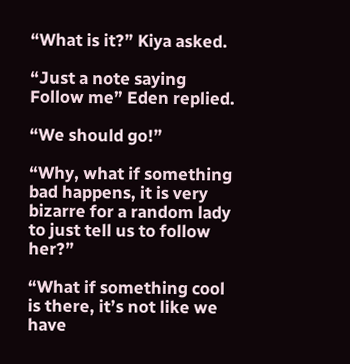“What is it?” Kiya asked.

“Just a note saying Follow me” Eden replied.

“We should go!”

“Why, what if something bad happens, it is very bizarre for a random lady to just tell us to follow her?”

“What if something cool is there, it’s not like we have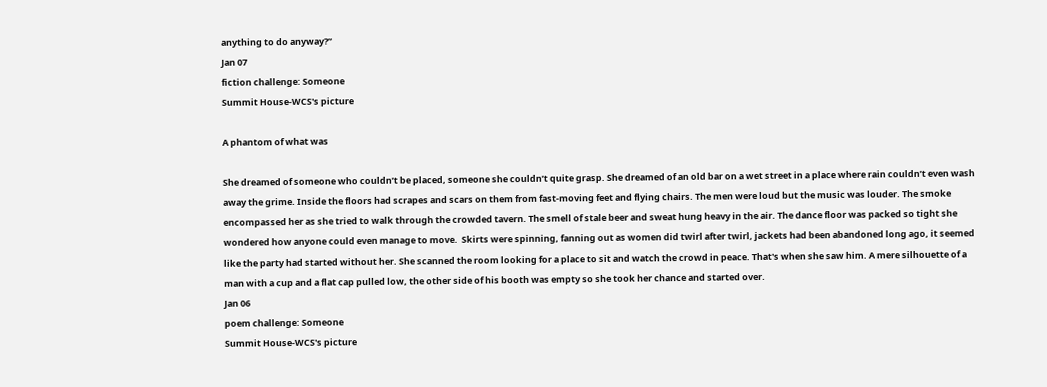anything to do anyway?”
Jan 07
fiction challenge: Someone
Summit House-WCS's picture

A phantom of what was

She dreamed of someone who couldn’t be placed, someone she couldn’t quite grasp. She dreamed of an old bar on a wet street in a place where rain couldn’t even wash away the grime. Inside the floors had scrapes and scars on them from fast-moving feet and flying chairs. The men were loud but the music was louder. The smoke encompassed her as she tried to walk through the crowded tavern. The smell of stale beer and sweat hung heavy in the air. The dance floor was packed so tight she wondered how anyone could even manage to move.  Skirts were spinning, fanning out as women did twirl after twirl, jackets had been abandoned long ago, it seemed like the party had started without her. She scanned the room looking for a place to sit and watch the crowd in peace. That's when she saw him. A mere silhouette of a man with a cup and a flat cap pulled low, the other side of his booth was empty so she took her chance and started over.
Jan 06
poem challenge: Someone
Summit House-WCS's picture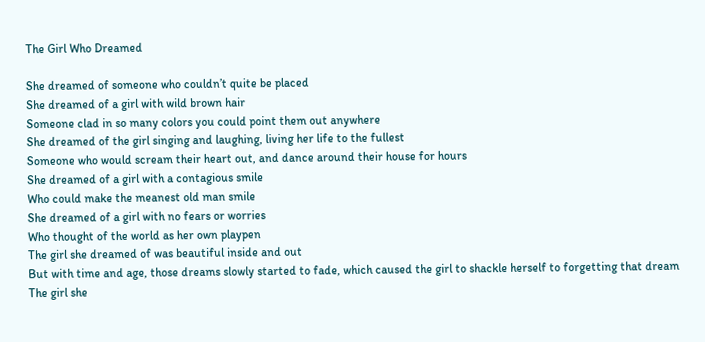The Girl Who Dreamed

She dreamed of someone who couldn’t quite be placed
She dreamed of a girl with wild brown hair
Someone clad in so many colors you could point them out anywhere
She dreamed of the girl singing and laughing, living her life to the fullest
Someone who would scream their heart out, and dance around their house for hours
She dreamed of a girl with a contagious smile
Who could make the meanest old man smile
She dreamed of a girl with no fears or worries
Who thought of the world as her own playpen
The girl she dreamed of was beautiful inside and out
But with time and age, those dreams slowly started to fade, which caused the girl to shackle herself to forgetting that dream
The girl she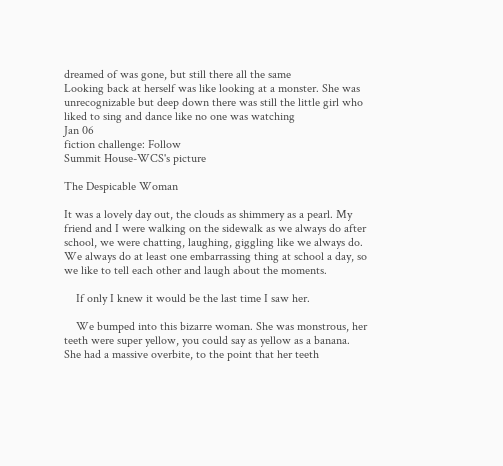dreamed of was gone, but still there all the same
Looking back at herself was like looking at a monster. She was unrecognizable but deep down there was still the little girl who liked to sing and dance like no one was watching
Jan 06
fiction challenge: Follow
Summit House-WCS's picture

The Despicable Woman

It was a lovely day out, the clouds as shimmery as a pearl. My friend and I were walking on the sidewalk as we always do after school, we were chatting, laughing, giggling like we always do. We always do at least one embarrassing thing at school a day, so we like to tell each other and laugh about the moments.

    If only I knew it would be the last time I saw her.

    We bumped into this bizarre woman. She was monstrous, her teeth were super yellow, you could say as yellow as a banana. She had a massive overbite, to the point that her teeth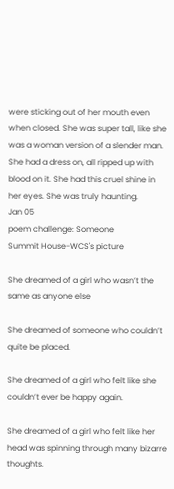were sticking out of her mouth even when closed. She was super tall, like she was a woman version of a slender man. She had a dress on, all ripped up with blood on it. She had this cruel shine in her eyes. She was truly haunting.
Jan 05
poem challenge: Someone
Summit House-WCS's picture

She dreamed of a girl who wasn’t the same as anyone else

She dreamed of someone who couldn’t quite be placed.

She dreamed of a girl who felt like she couldn’t ever be happy again.

She dreamed of a girl who felt like her head was spinning through many bizarre thoughts.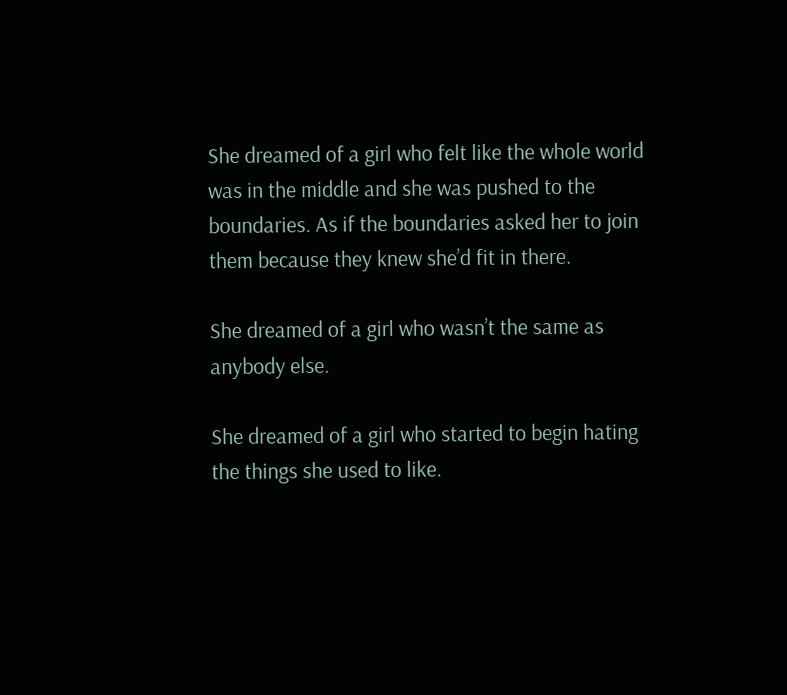She dreamed of a girl who felt like the whole world was in the middle and she was pushed to the boundaries. As if the boundaries asked her to join them because they knew she’d fit in there.

She dreamed of a girl who wasn’t the same as anybody else.

She dreamed of a girl who started to begin hating the things she used to like.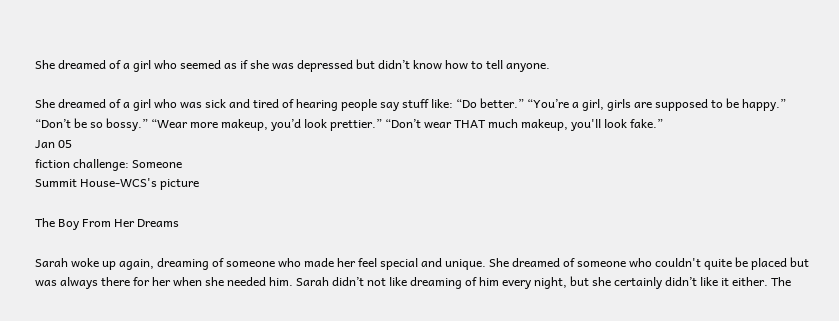She dreamed of a girl who seemed as if she was depressed but didn’t know how to tell anyone.

She dreamed of a girl who was sick and tired of hearing people say stuff like: “Do better.” “You’re a girl, girls are supposed to be happy.” “Don’t be so bossy.” “Wear more makeup, you’d look prettier.” “Don’t wear THAT much makeup, you'll look fake.”
Jan 05
fiction challenge: Someone
Summit House-WCS's picture

The Boy From Her Dreams

Sarah woke up again, dreaming of someone who made her feel special and unique. She dreamed of someone who couldn't quite be placed but was always there for her when she needed him. Sarah didn’t not like dreaming of him every night, but she certainly didn’t like it either. The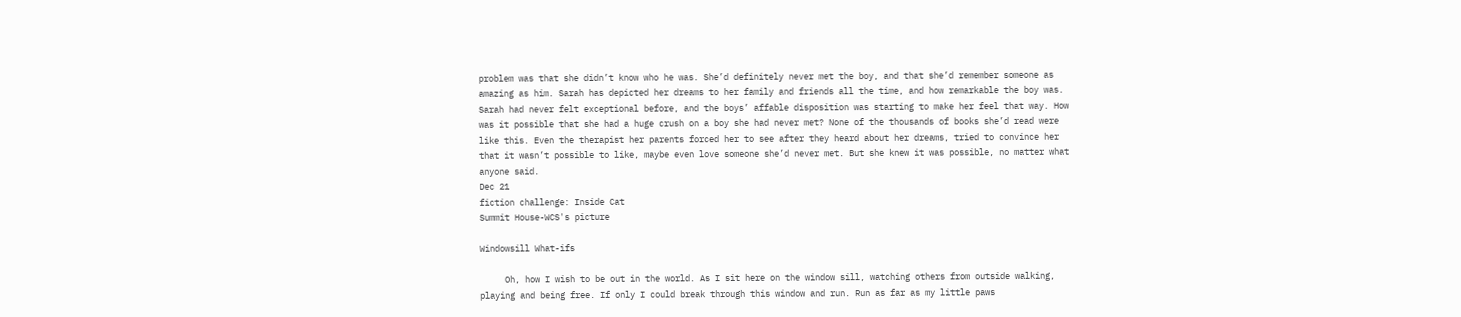problem was that she didn’t know who he was. She’d definitely never met the boy, and that she’d remember someone as amazing as him. Sarah has depicted her dreams to her family and friends all the time, and how remarkable the boy was. Sarah had never felt exceptional before, and the boys’ affable disposition was starting to make her feel that way. How was it possible that she had a huge crush on a boy she had never met? None of the thousands of books she’d read were like this. Even the therapist her parents forced her to see after they heard about her dreams, tried to convince her that it wasn’t possible to like, maybe even love someone she’d never met. But she knew it was possible, no matter what anyone said.
Dec 21
fiction challenge: Inside Cat
Summit House-WCS's picture

Windowsill What-ifs

     Oh, how I wish to be out in the world. As I sit here on the window sill, watching others from outside walking, playing and being free. If only I could break through this window and run. Run as far as my little paws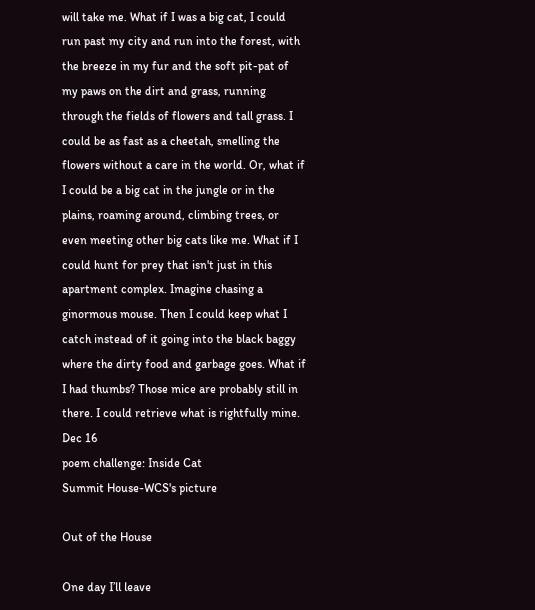will take me. What if I was a big cat, I could run past my city and run into the forest, with the breeze in my fur and the soft pit-pat of my paws on the dirt and grass, running through the fields of flowers and tall grass. I could be as fast as a cheetah, smelling the flowers without a care in the world. Or, what if I could be a big cat in the jungle or in the plains, roaming around, climbing trees, or even meeting other big cats like me. What if I could hunt for prey that isn't just in this apartment complex. Imagine chasing a ginormous mouse. Then I could keep what I catch instead of it going into the black baggy where the dirty food and garbage goes. What if I had thumbs? Those mice are probably still in there. I could retrieve what is rightfully mine.
Dec 16
poem challenge: Inside Cat
Summit House-WCS's picture

Out of the House

One day I’ll leave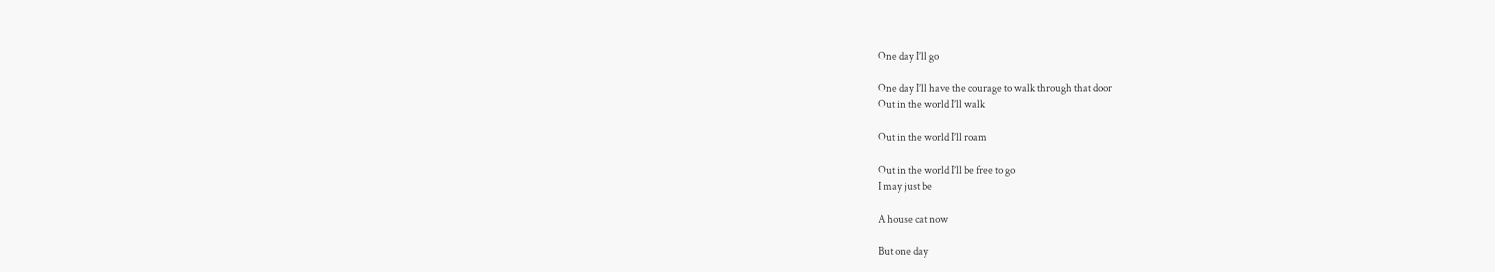One day I’ll go

One day I’ll have the courage to walk through that door
Out in the world I’ll walk

Out in the world I’ll roam

Out in the world I’ll be free to go
I may just be

A house cat now

But one day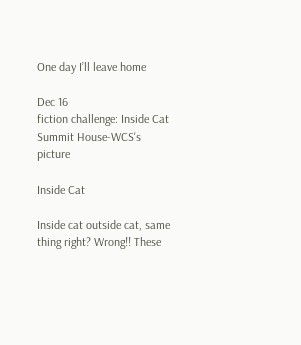One day I’ll leave home

Dec 16
fiction challenge: Inside Cat
Summit House-WCS's picture

Inside Cat

Inside cat outside cat, same thing right? Wrong!! These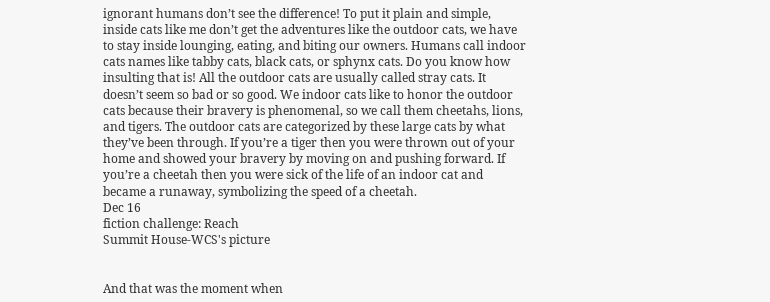ignorant humans don’t see the difference! To put it plain and simple, inside cats like me don’t get the adventures like the outdoor cats, we have to stay inside lounging, eating, and biting our owners. Humans call indoor cats names like tabby cats, black cats, or sphynx cats. Do you know how insulting that is! All the outdoor cats are usually called stray cats. It doesn’t seem so bad or so good. We indoor cats like to honor the outdoor cats because their bravery is phenomenal, so we call them cheetahs, lions, and tigers. The outdoor cats are categorized by these large cats by what they’ve been through. If you’re a tiger then you were thrown out of your home and showed your bravery by moving on and pushing forward. If you’re a cheetah then you were sick of the life of an indoor cat and became a runaway, symbolizing the speed of a cheetah.
Dec 16
fiction challenge: Reach
Summit House-WCS's picture


And that was the moment when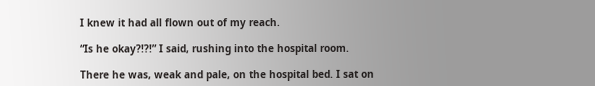I knew it had all flown out of my reach.

“Is he okay?!?!” I said, rushing into the hospital room.

There he was, weak and pale, on the hospital bed. I sat on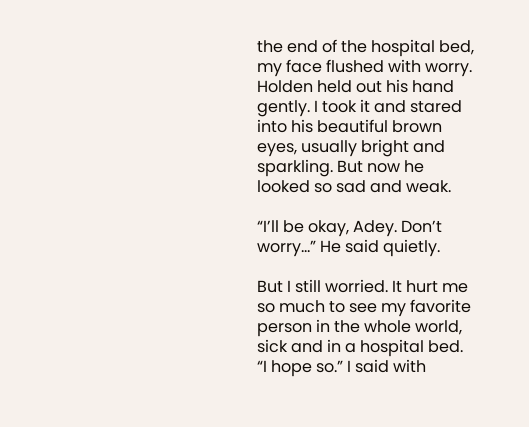the end of the hospital bed, my face flushed with worry. Holden held out his hand gently. I took it and stared into his beautiful brown eyes, usually bright and sparkling. But now he looked so sad and weak.

“I’ll be okay, Adey. Don’t worry…” He said quietly.

But I still worried. It hurt me so much to see my favorite person in the whole world, sick and in a hospital bed. “I hope so.” I said with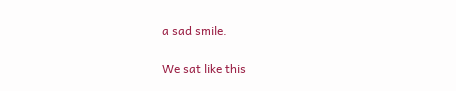a sad smile.

We sat like this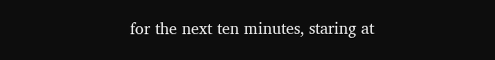for the next ten minutes, staring at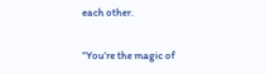each other.

”You’re the magic of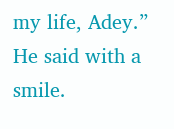my life, Adey.” He said with a smile.